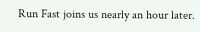Run Fast joins us nearly an hour later.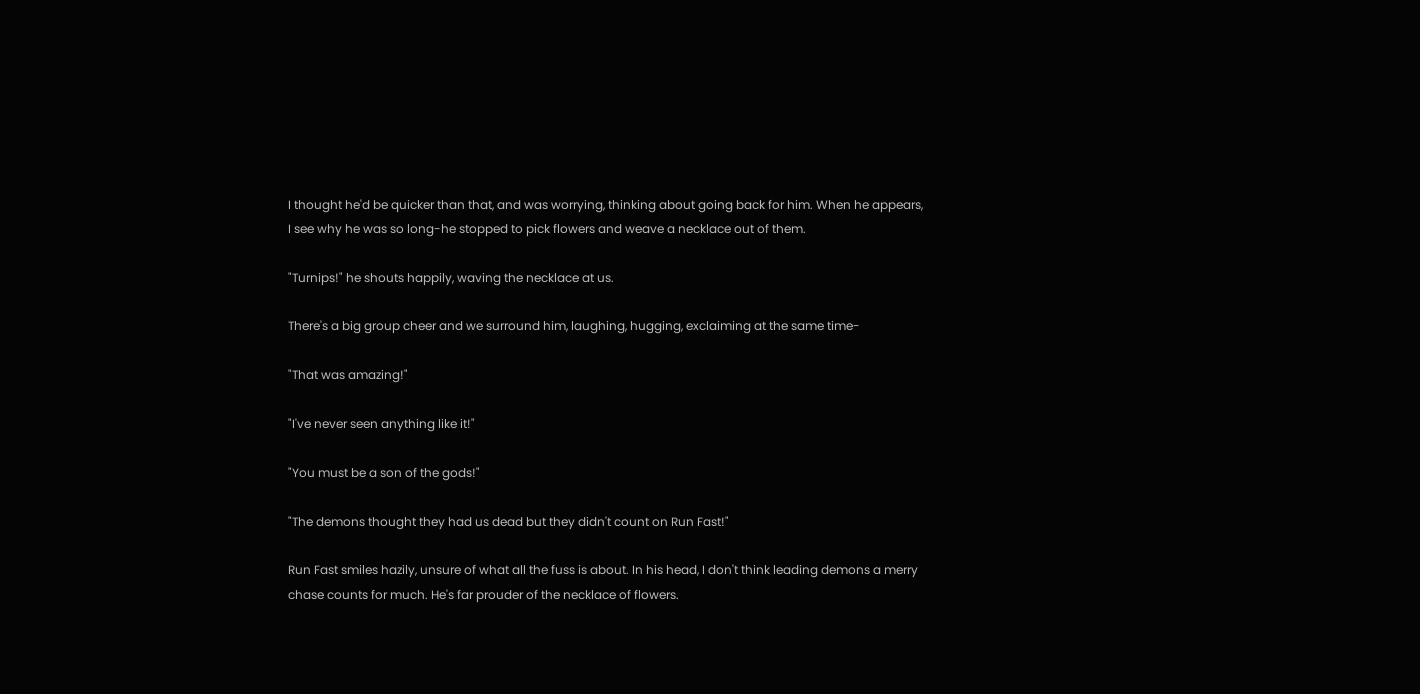I thought he'd be quicker than that, and was worrying, thinking about going back for him. When he appears, I see why he was so long-he stopped to pick flowers and weave a necklace out of them.

"Turnips!" he shouts happily, waving the necklace at us.

There's a big group cheer and we surround him, laughing, hugging, exclaiming at the same time-

"That was amazing!"

"I've never seen anything like it!"

"You must be a son of the gods!"

"The demons thought they had us dead but they didn't count on Run Fast!"

Run Fast smiles hazily, unsure of what all the fuss is about. In his head, I don't think leading demons a merry chase counts for much. He's far prouder of the necklace of flowers.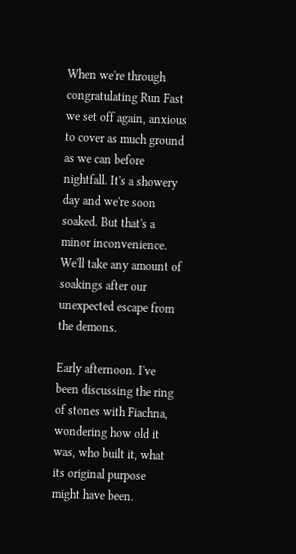When we're through congratulating Run Fast we set off again, anxious to cover as much ground as we can before nightfall. It's a showery day and we're soon soaked. But that's a minor inconvenience. We'll take any amount of soakings after our unexpected escape from the demons.

Early afternoon. I've been discussing the ring of stones with Fiachna, wondering how old it was, who built it, what its original purpose might have been.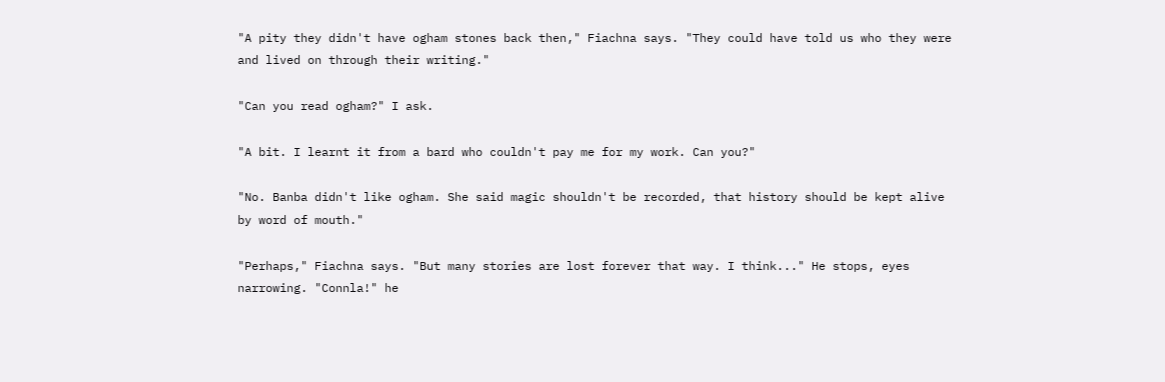"A pity they didn't have ogham stones back then," Fiachna says. "They could have told us who they were and lived on through their writing."

"Can you read ogham?" I ask.

"A bit. I learnt it from a bard who couldn't pay me for my work. Can you?"

"No. Banba didn't like ogham. She said magic shouldn't be recorded, that history should be kept alive by word of mouth."

"Perhaps," Fiachna says. "But many stories are lost forever that way. I think..." He stops, eyes narrowing. "Connla!" he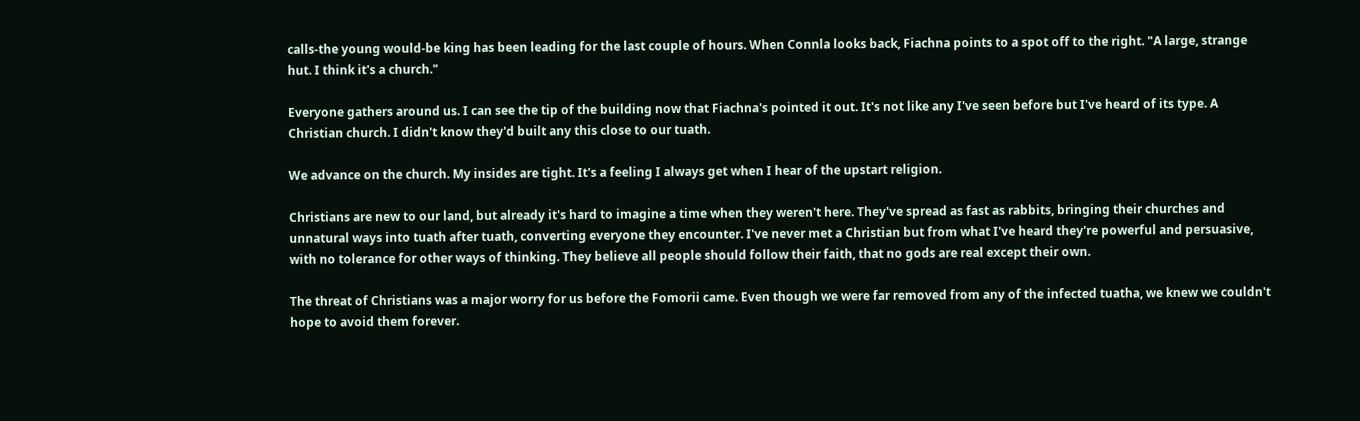calls-the young would-be king has been leading for the last couple of hours. When Connla looks back, Fiachna points to a spot off to the right. "A large, strange hut. I think it's a church."

Everyone gathers around us. I can see the tip of the building now that Fiachna's pointed it out. It's not like any I've seen before but I've heard of its type. A Christian church. I didn't know they'd built any this close to our tuath.

We advance on the church. My insides are tight. It's a feeling I always get when I hear of the upstart religion.

Christians are new to our land, but already it's hard to imagine a time when they weren't here. They've spread as fast as rabbits, bringing their churches and unnatural ways into tuath after tuath, converting everyone they encounter. I've never met a Christian but from what I've heard they're powerful and persuasive, with no tolerance for other ways of thinking. They believe all people should follow their faith, that no gods are real except their own.

The threat of Christians was a major worry for us before the Fomorii came. Even though we were far removed from any of the infected tuatha, we knew we couldn't hope to avoid them forever.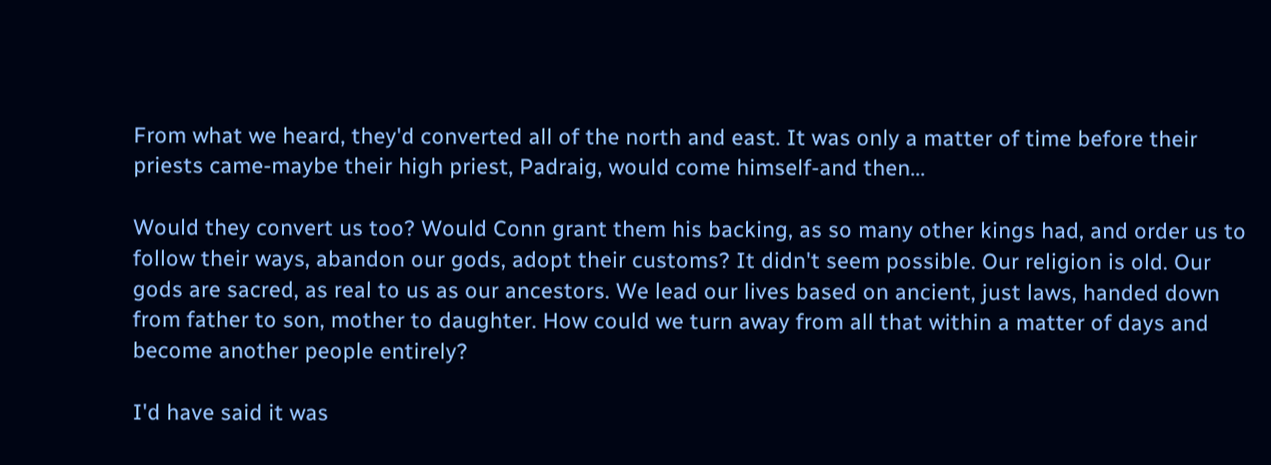From what we heard, they'd converted all of the north and east. It was only a matter of time before their priests came-maybe their high priest, Padraig, would come himself-and then...

Would they convert us too? Would Conn grant them his backing, as so many other kings had, and order us to follow their ways, abandon our gods, adopt their customs? It didn't seem possible. Our religion is old. Our gods are sacred, as real to us as our ancestors. We lead our lives based on ancient, just laws, handed down from father to son, mother to daughter. How could we turn away from all that within a matter of days and become another people entirely?

I'd have said it was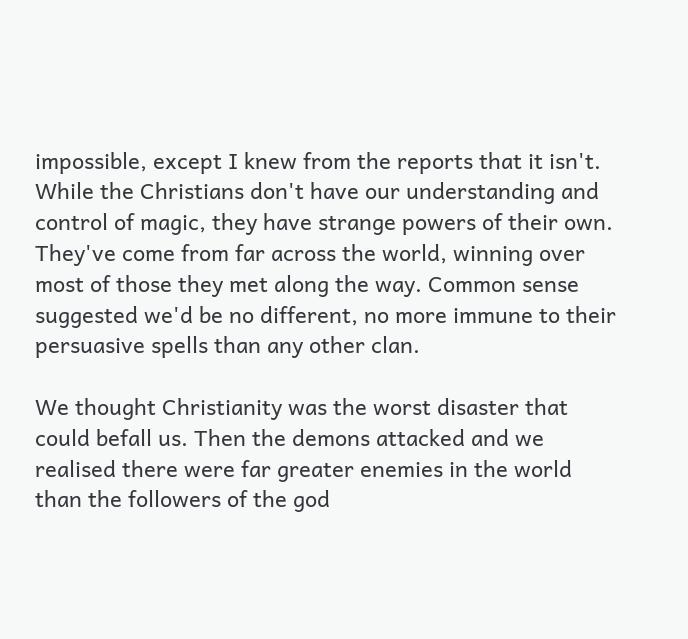impossible, except I knew from the reports that it isn't. While the Christians don't have our understanding and control of magic, they have strange powers of their own. They've come from far across the world, winning over most of those they met along the way. Common sense suggested we'd be no different, no more immune to their persuasive spells than any other clan.

We thought Christianity was the worst disaster that could befall us. Then the demons attacked and we realised there were far greater enemies in the world than the followers of the god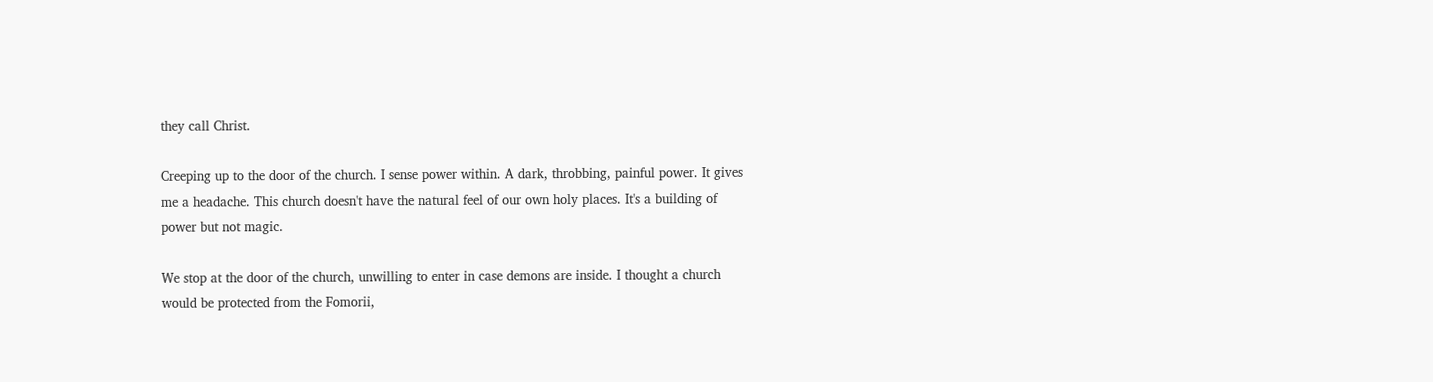they call Christ.

Creeping up to the door of the church. I sense power within. A dark, throbbing, painful power. It gives me a headache. This church doesn't have the natural feel of our own holy places. It's a building of power but not magic.

We stop at the door of the church, unwilling to enter in case demons are inside. I thought a church would be protected from the Fomorii,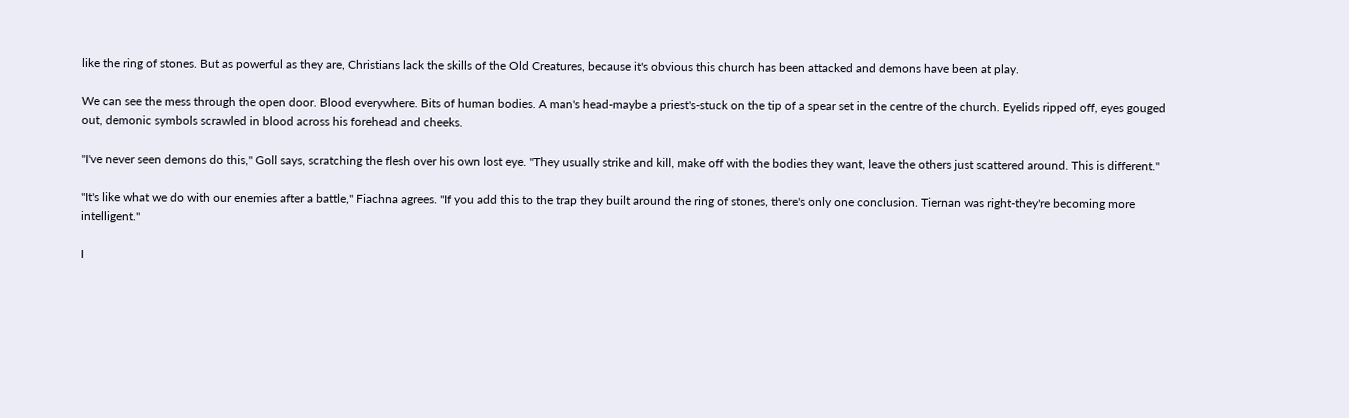like the ring of stones. But as powerful as they are, Christians lack the skills of the Old Creatures, because it's obvious this church has been attacked and demons have been at play.

We can see the mess through the open door. Blood everywhere. Bits of human bodies. A man's head-maybe a priest's-stuck on the tip of a spear set in the centre of the church. Eyelids ripped off, eyes gouged out, demonic symbols scrawled in blood across his forehead and cheeks.

"I've never seen demons do this," Goll says, scratching the flesh over his own lost eye. "They usually strike and kill, make off with the bodies they want, leave the others just scattered around. This is different."

"It's like what we do with our enemies after a battle," Fiachna agrees. "If you add this to the trap they built around the ring of stones, there's only one conclusion. Tiernan was right-they're becoming more intelligent."

I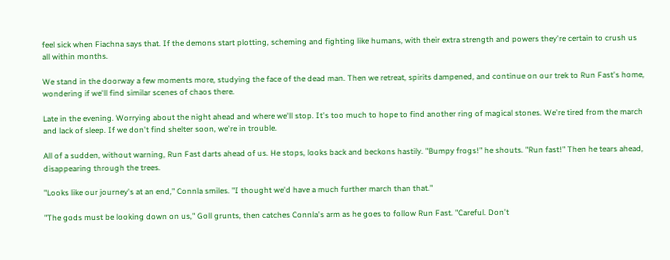feel sick when Fiachna says that. If the demons start plotting, scheming and fighting like humans, with their extra strength and powers they're certain to crush us all within months.

We stand in the doorway a few moments more, studying the face of the dead man. Then we retreat, spirits dampened, and continue on our trek to Run Fast's home, wondering if we'll find similar scenes of chaos there.

Late in the evening. Worrying about the night ahead and where we'll stop. It's too much to hope to find another ring of magical stones. We're tired from the march and lack of sleep. If we don't find shelter soon, we're in trouble.

All of a sudden, without warning, Run Fast darts ahead of us. He stops, looks back and beckons hastily. "Bumpy frogs!" he shouts. "Run fast!" Then he tears ahead, disappearing through the trees.

"Looks like our journey's at an end," Connla smiles. "I thought we'd have a much further march than that."

"The gods must be looking down on us," Goll grunts, then catches Connla's arm as he goes to follow Run Fast. "Careful. Don't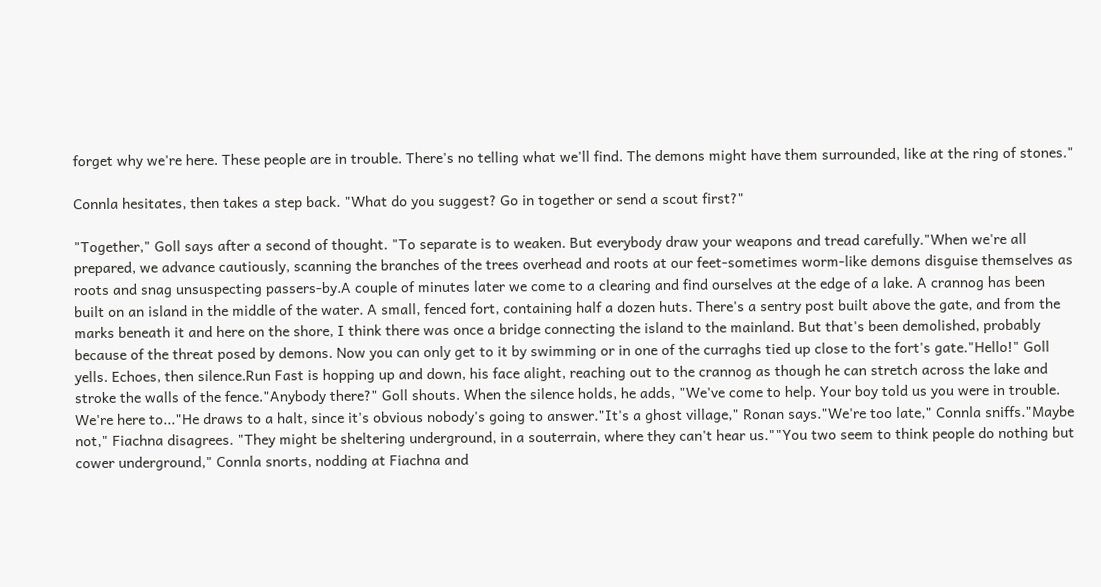forget why we're here. These people are in trouble. There's no telling what we'll find. The demons might have them surrounded, like at the ring of stones."

Connla hesitates, then takes a step back. "What do you suggest? Go in together or send a scout first?"

"Together," Goll says after a second of thought. "To separate is to weaken. But everybody draw your weapons and tread carefully."When we're all prepared, we advance cautiously, scanning the branches of the trees overhead and roots at our feet-sometimes worm-like demons disguise themselves as roots and snag unsuspecting passers-by.A couple of minutes later we come to a clearing and find ourselves at the edge of a lake. A crannog has been built on an island in the middle of the water. A small, fenced fort, containing half a dozen huts. There's a sentry post built above the gate, and from the marks beneath it and here on the shore, I think there was once a bridge connecting the island to the mainland. But that's been demolished, probably because of the threat posed by demons. Now you can only get to it by swimming or in one of the curraghs tied up close to the fort's gate."Hello!" Goll yells. Echoes, then silence.Run Fast is hopping up and down, his face alight, reaching out to the crannog as though he can stretch across the lake and stroke the walls of the fence."Anybody there?" Goll shouts. When the silence holds, he adds, "We've come to help. Your boy told us you were in trouble. We're here to..."He draws to a halt, since it's obvious nobody's going to answer."It's a ghost village," Ronan says."We're too late," Connla sniffs."Maybe not," Fiachna disagrees. "They might be sheltering underground, in a souterrain, where they can't hear us.""You two seem to think people do nothing but cower underground," Connla snorts, nodding at Fiachna and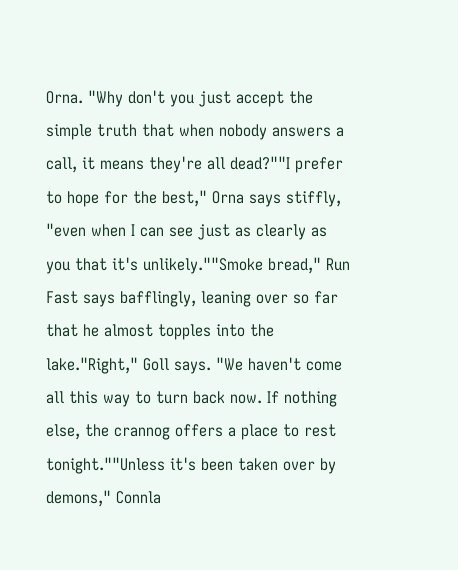Orna. "Why don't you just accept the simple truth that when nobody answers a call, it means they're all dead?""I prefer to hope for the best," Orna says stiffly, "even when I can see just as clearly as you that it's unlikely.""Smoke bread," Run Fast says bafflingly, leaning over so far that he almost topples into the lake."Right," Goll says. "We haven't come all this way to turn back now. If nothing else, the crannog offers a place to rest tonight.""Unless it's been taken over by demons," Connla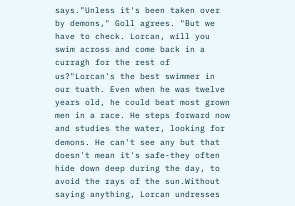says."Unless it's been taken over by demons," Goll agrees. "But we have to check. Lorcan, will you swim across and come back in a curragh for the rest of us?"Lorcan's the best swimmer in our tuath. Even when he was twelve years old, he could beat most grown men in a race. He steps forward now and studies the water, looking for demons. He can't see any but that doesn't mean it's safe-they often hide down deep during the day, to avoid the rays of the sun.Without saying anything, Lorcan undresses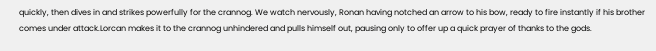quickly, then dives in and strikes powerfully for the crannog. We watch nervously, Ronan having notched an arrow to his bow, ready to fire instantly if his brother comes under attack.Lorcan makes it to the crannog unhindered and pulls himself out, pausing only to offer up a quick prayer of thanks to the gods.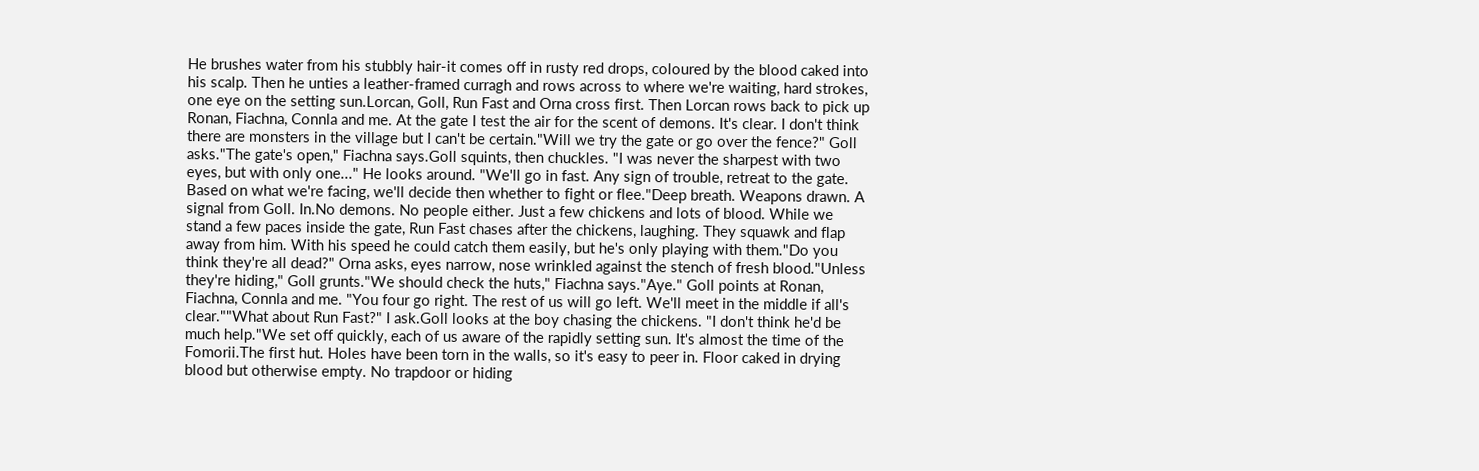He brushes water from his stubbly hair-it comes off in rusty red drops, coloured by the blood caked into his scalp. Then he unties a leather-framed curragh and rows across to where we're waiting, hard strokes, one eye on the setting sun.Lorcan, Goll, Run Fast and Orna cross first. Then Lorcan rows back to pick up Ronan, Fiachna, Connla and me. At the gate I test the air for the scent of demons. It's clear. I don't think there are monsters in the village but I can't be certain."Will we try the gate or go over the fence?" Goll asks."The gate's open," Fiachna says.Goll squints, then chuckles. "I was never the sharpest with two eyes, but with only one..." He looks around. "We'll go in fast. Any sign of trouble, retreat to the gate. Based on what we're facing, we'll decide then whether to fight or flee."Deep breath. Weapons drawn. A signal from Goll. In.No demons. No people either. Just a few chickens and lots of blood. While we stand a few paces inside the gate, Run Fast chases after the chickens, laughing. They squawk and flap away from him. With his speed he could catch them easily, but he's only playing with them."Do you think they're all dead?" Orna asks, eyes narrow, nose wrinkled against the stench of fresh blood."Unless they're hiding," Goll grunts."We should check the huts," Fiachna says."Aye." Goll points at Ronan, Fiachna, Connla and me. "You four go right. The rest of us will go left. We'll meet in the middle if all's clear.""What about Run Fast?" I ask.Goll looks at the boy chasing the chickens. "I don't think he'd be much help."We set off quickly, each of us aware of the rapidly setting sun. It's almost the time of the Fomorii.The first hut. Holes have been torn in the walls, so it's easy to peer in. Floor caked in drying blood but otherwise empty. No trapdoor or hiding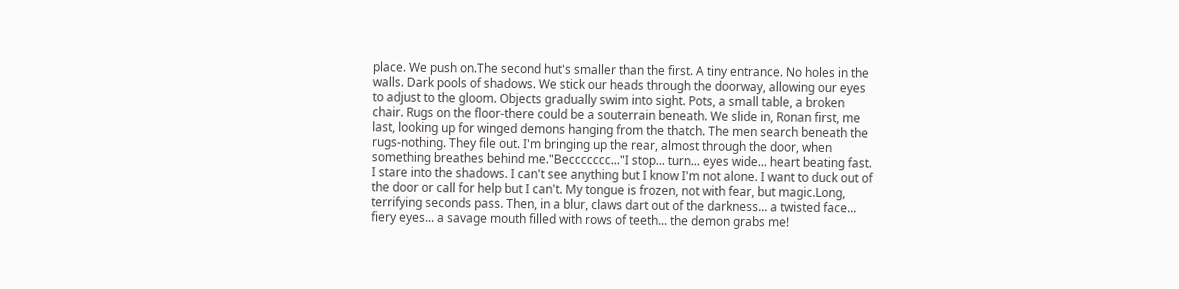place. We push on.The second hut's smaller than the first. A tiny entrance. No holes in the walls. Dark pools of shadows. We stick our heads through the doorway, allowing our eyes to adjust to the gloom. Objects gradually swim into sight. Pots, a small table, a broken chair. Rugs on the floor-there could be a souterrain beneath. We slide in, Ronan first, me last, looking up for winged demons hanging from the thatch. The men search beneath the rugs-nothing. They file out. I'm bringing up the rear, almost through the door, when something breathes behind me."Beccccccc..."I stop... turn... eyes wide... heart beating fast. I stare into the shadows. I can't see anything but I know I'm not alone. I want to duck out of the door or call for help but I can't. My tongue is frozen, not with fear, but magic.Long, terrifying seconds pass. Then, in a blur, claws dart out of the darkness... a twisted face... fiery eyes... a savage mouth filled with rows of teeth... the demon grabs me!